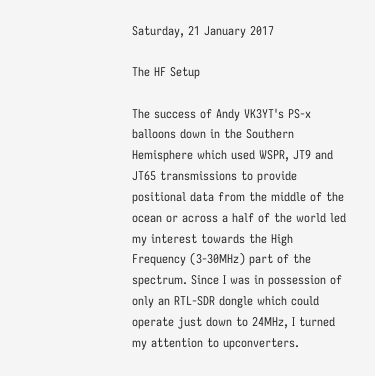Saturday, 21 January 2017

The HF Setup

The success of Andy VK3YT's PS-x balloons down in the Southern Hemisphere which used WSPR, JT9 and JT65 transmissions to provide positional data from the middle of the ocean or across a half of the world led my interest towards the High Frequency (3-30MHz) part of the spectrum. Since I was in possession of only an RTL-SDR dongle which could operate just down to 24MHz, I turned my attention to upconverters.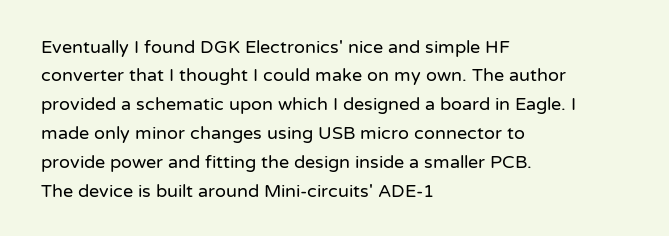Eventually I found DGK Electronics' nice and simple HF converter that I thought I could make on my own. The author provided a schematic upon which I designed a board in Eagle. I made only minor changes using USB micro connector to provide power and fitting the design inside a smaller PCB.
The device is built around Mini-circuits' ADE-1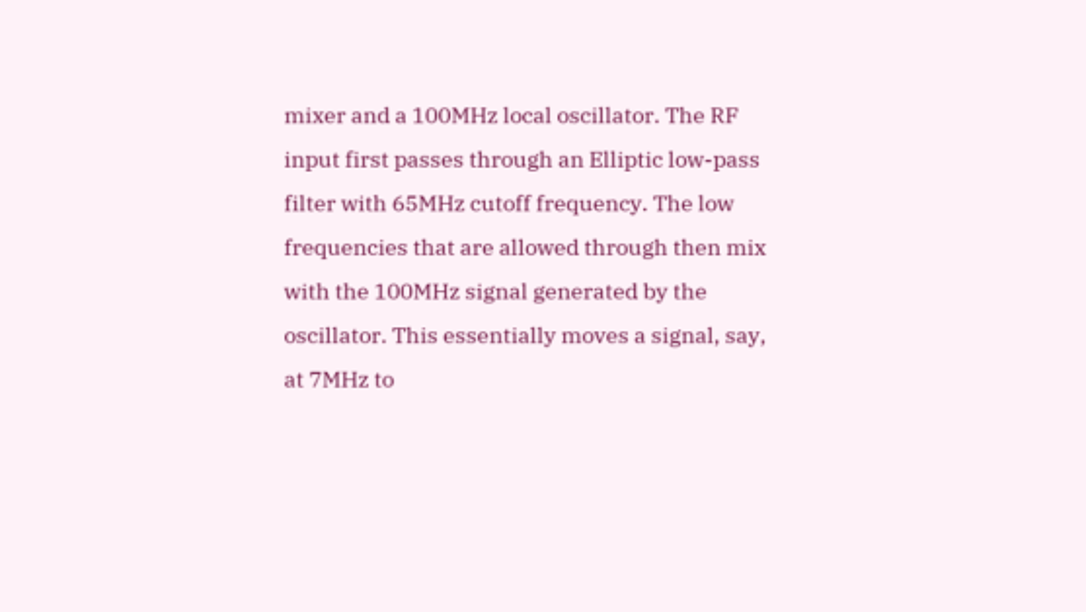mixer and a 100MHz local oscillator. The RF input first passes through an Elliptic low-pass filter with 65MHz cutoff frequency. The low frequencies that are allowed through then mix with the 100MHz signal generated by the oscillator. This essentially moves a signal, say, at 7MHz to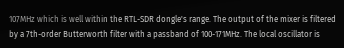107MHz which is well within the RTL-SDR dongle's range. The output of the mixer is filtered by a 7th-order Butterworth filter with a passband of 100-171MHz. The local oscillator is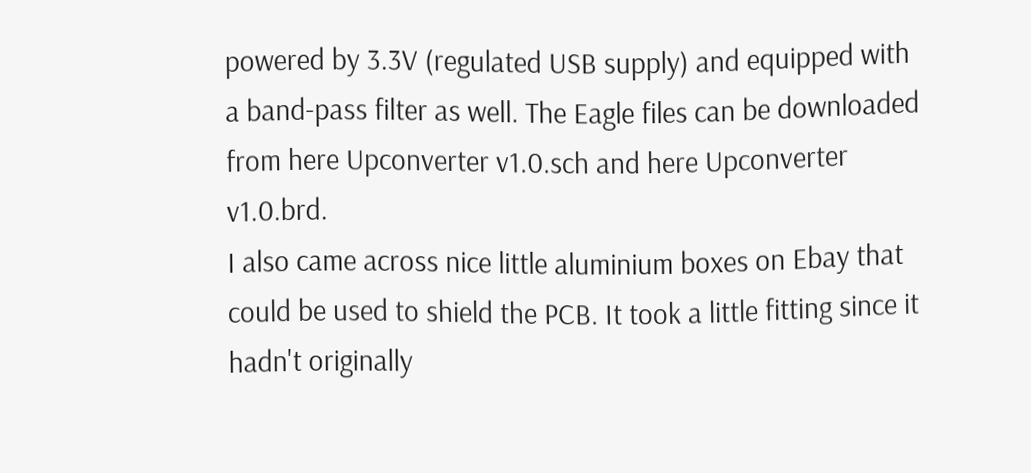powered by 3.3V (regulated USB supply) and equipped with a band-pass filter as well. The Eagle files can be downloaded from here Upconverter v1.0.sch and here Upconverter v1.0.brd.
I also came across nice little aluminium boxes on Ebay that could be used to shield the PCB. It took a little fitting since it hadn't originally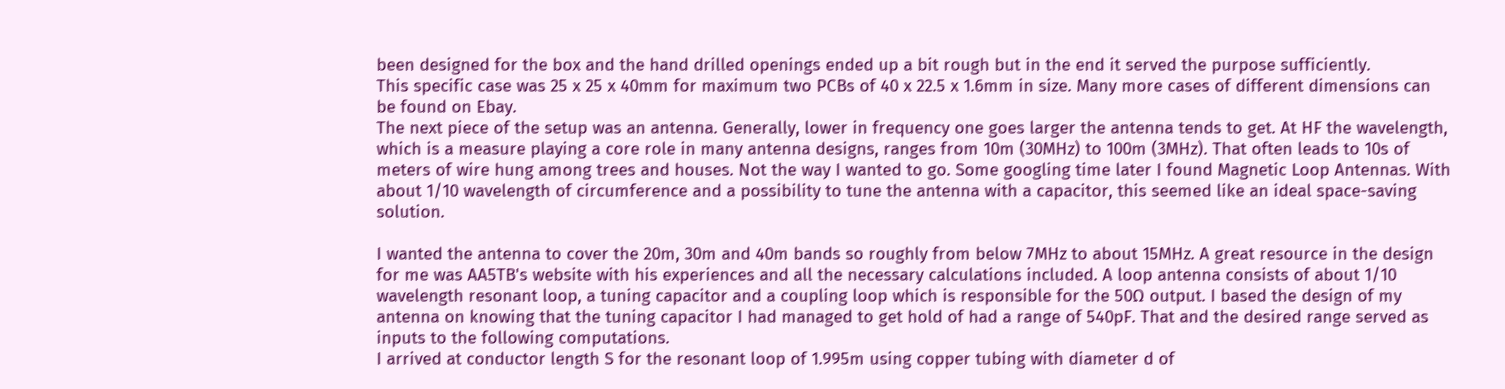been designed for the box and the hand drilled openings ended up a bit rough but in the end it served the purpose sufficiently.
This specific case was 25 x 25 x 40mm for maximum two PCBs of 40 x 22.5 x 1.6mm in size. Many more cases of different dimensions can be found on Ebay.
The next piece of the setup was an antenna. Generally, lower in frequency one goes larger the antenna tends to get. At HF the wavelength, which is a measure playing a core role in many antenna designs, ranges from 10m (30MHz) to 100m (3MHz). That often leads to 10s of meters of wire hung among trees and houses. Not the way I wanted to go. Some googling time later I found Magnetic Loop Antennas. With about 1/10 wavelength of circumference and a possibility to tune the antenna with a capacitor, this seemed like an ideal space-saving solution.

I wanted the antenna to cover the 20m, 30m and 40m bands so roughly from below 7MHz to about 15MHz. A great resource in the design for me was AA5TB's website with his experiences and all the necessary calculations included. A loop antenna consists of about 1/10 wavelength resonant loop, a tuning capacitor and a coupling loop which is responsible for the 50Ω output. I based the design of my antenna on knowing that the tuning capacitor I had managed to get hold of had a range of 540pF. That and the desired range served as inputs to the following computations.
I arrived at conductor length S for the resonant loop of 1.995m using copper tubing with diameter d of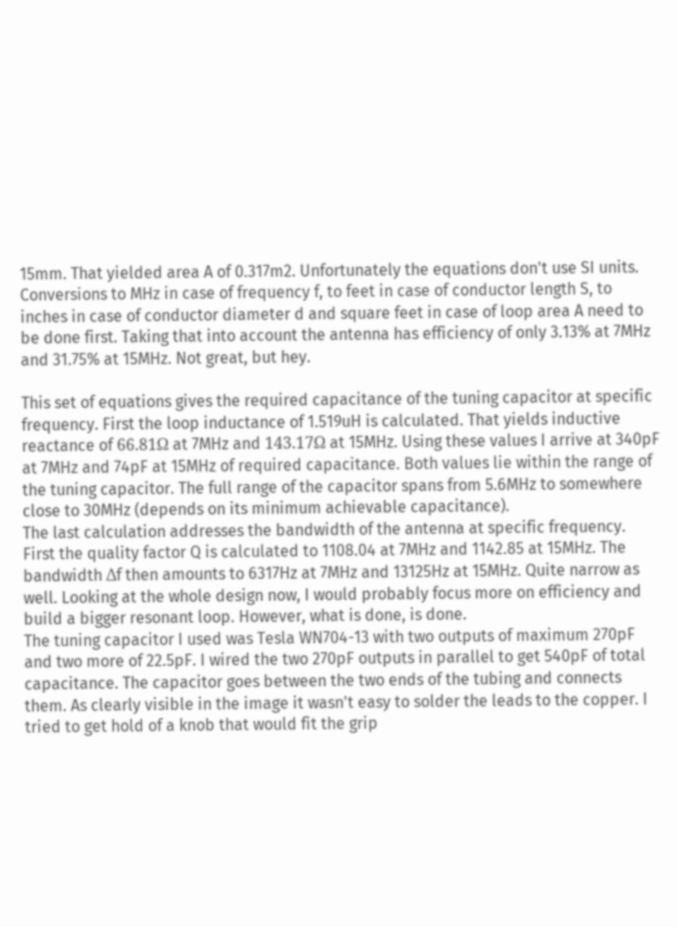15mm. That yielded area A of 0.317m2. Unfortunately the equations don't use SI units. Conversions to MHz in case of frequency f, to feet in case of conductor length S, to inches in case of conductor diameter d and square feet in case of loop area A need to be done first. Taking that into account the antenna has efficiency of only 3.13% at 7MHz and 31.75% at 15MHz. Not great, but hey.

This set of equations gives the required capacitance of the tuning capacitor at specific frequency. First the loop inductance of 1.519uH is calculated. That yields inductive reactance of 66.81Ω at 7MHz and 143.17Ω at 15MHz. Using these values I arrive at 340pF at 7MHz and 74pF at 15MHz of required capacitance. Both values lie within the range of the tuning capacitor. The full range of the capacitor spans from 5.6MHz to somewhere close to 30MHz (depends on its minimum achievable capacitance).
The last calculation addresses the bandwidth of the antenna at specific frequency. First the quality factor Q is calculated to 1108.04 at 7MHz and 1142.85 at 15MHz. The bandwidth Δf then amounts to 6317Hz at 7MHz and 13125Hz at 15MHz. Quite narrow as well. Looking at the whole design now, I would probably focus more on efficiency and build a bigger resonant loop. However, what is done, is done.
The tuning capacitor I used was Tesla WN704-13 with two outputs of maximum 270pF and two more of 22.5pF. I wired the two 270pF outputs in parallel to get 540pF of total capacitance. The capacitor goes between the two ends of the tubing and connects them. As clearly visible in the image it wasn't easy to solder the leads to the copper. I tried to get hold of a knob that would fit the grip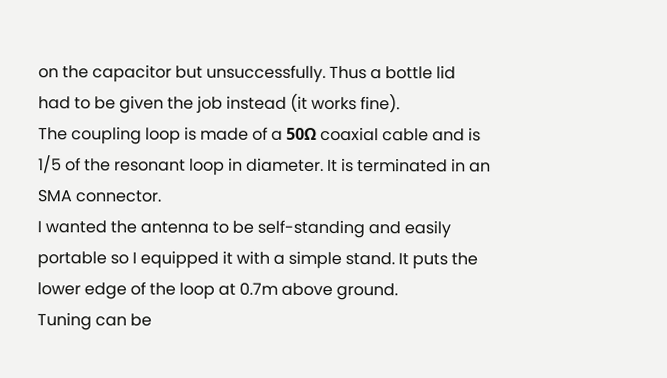on the capacitor but unsuccessfully. Thus a bottle lid had to be given the job instead (it works fine).
The coupling loop is made of a 50Ω coaxial cable and is 1/5 of the resonant loop in diameter. It is terminated in an SMA connector.
I wanted the antenna to be self-standing and easily portable so I equipped it with a simple stand. It puts the lower edge of the loop at 0.7m above ground.
Tuning can be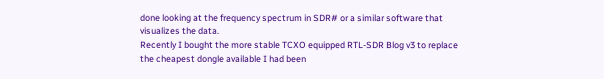done looking at the frequency spectrum in SDR# or a similar software that visualizes the data.
Recently I bought the more stable TCXO equipped RTL-SDR Blog v3 to replace the cheapest dongle available I had been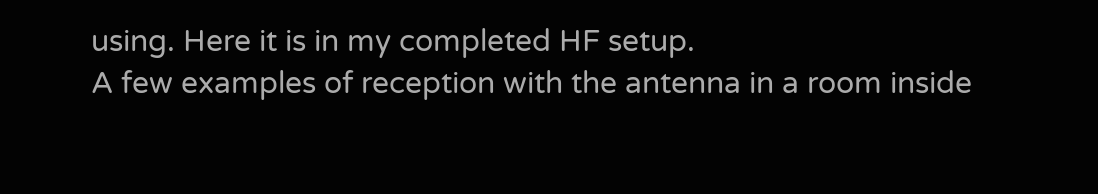using. Here it is in my completed HF setup.
A few examples of reception with the antenna in a room inside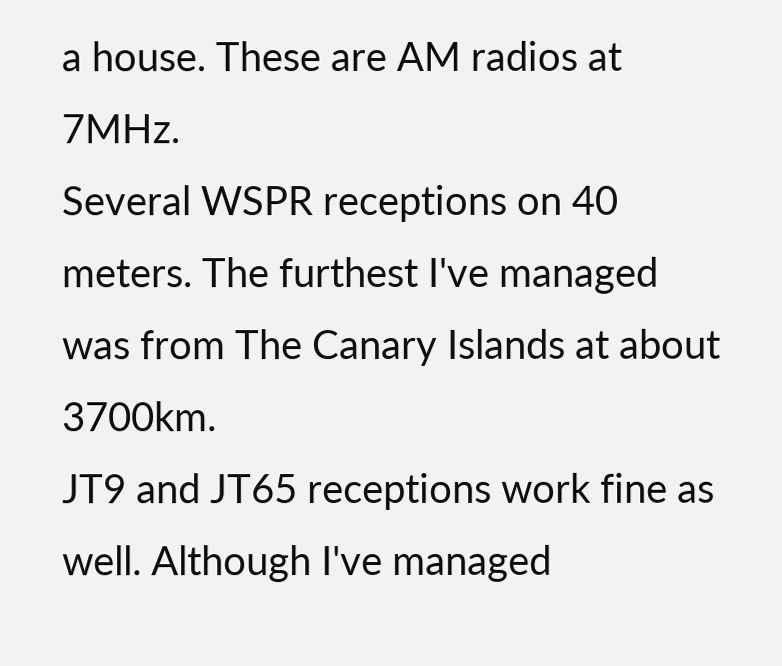a house. These are AM radios at 7MHz.
Several WSPR receptions on 40 meters. The furthest I've managed was from The Canary Islands at about 3700km.
JT9 and JT65 receptions work fine as well. Although I've managed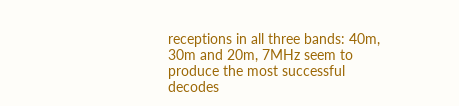receptions in all three bands: 40m, 30m and 20m, 7MHz seem to produce the most successful decodes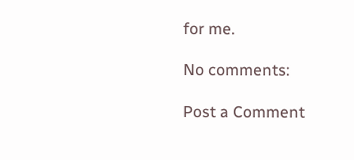for me.

No comments:

Post a Comment